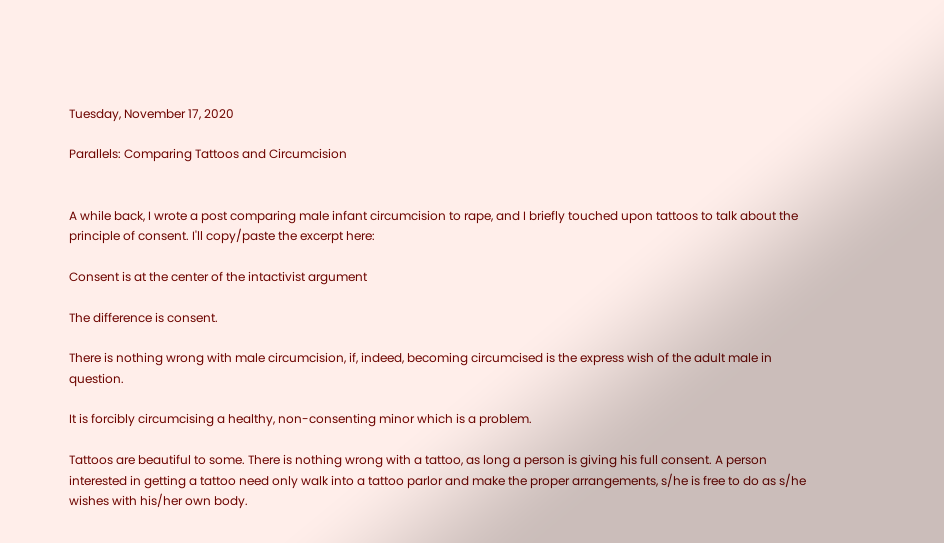Tuesday, November 17, 2020

Parallels: Comparing Tattoos and Circumcision


A while back, I wrote a post comparing male infant circumcision to rape, and I briefly touched upon tattoos to talk about the principle of consent. I'll copy/paste the excerpt here:

Consent is at the center of the intactivist argument

The difference is consent.

There is nothing wrong with male circumcision, if, indeed, becoming circumcised is the express wish of the adult male in question.

It is forcibly circumcising a healthy, non-consenting minor which is a problem.

Tattoos are beautiful to some. There is nothing wrong with a tattoo, as long a person is giving his full consent. A person interested in getting a tattoo need only walk into a tattoo parlor and make the proper arrangements, s/he is free to do as s/he wishes with his/her own body.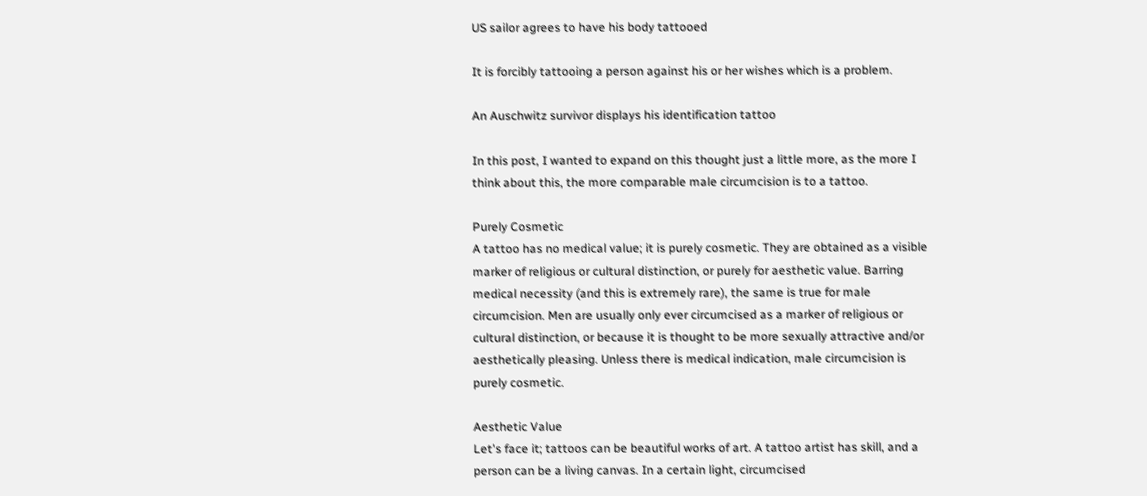US sailor agrees to have his body tattooed

It is forcibly tattooing a person against his or her wishes which is a problem.

An Auschwitz survivor displays his identification tattoo

In this post, I wanted to expand on this thought just a little more, as the more I think about this, the more comparable male circumcision is to a tattoo.

Purely Cosmetic
A tattoo has no medical value; it is purely cosmetic. They are obtained as a visible marker of religious or cultural distinction, or purely for aesthetic value. Barring medical necessity (and this is extremely rare), the same is true for male circumcision. Men are usually only ever circumcised as a marker of religious or cultural distinction, or because it is thought to be more sexually attractive and/or aesthetically pleasing. Unless there is medical indication, male circumcision is purely cosmetic.

Aesthetic Value
Let's face it; tattoos can be beautiful works of art. A tattoo artist has skill, and a person can be a living canvas. In a certain light, circumcised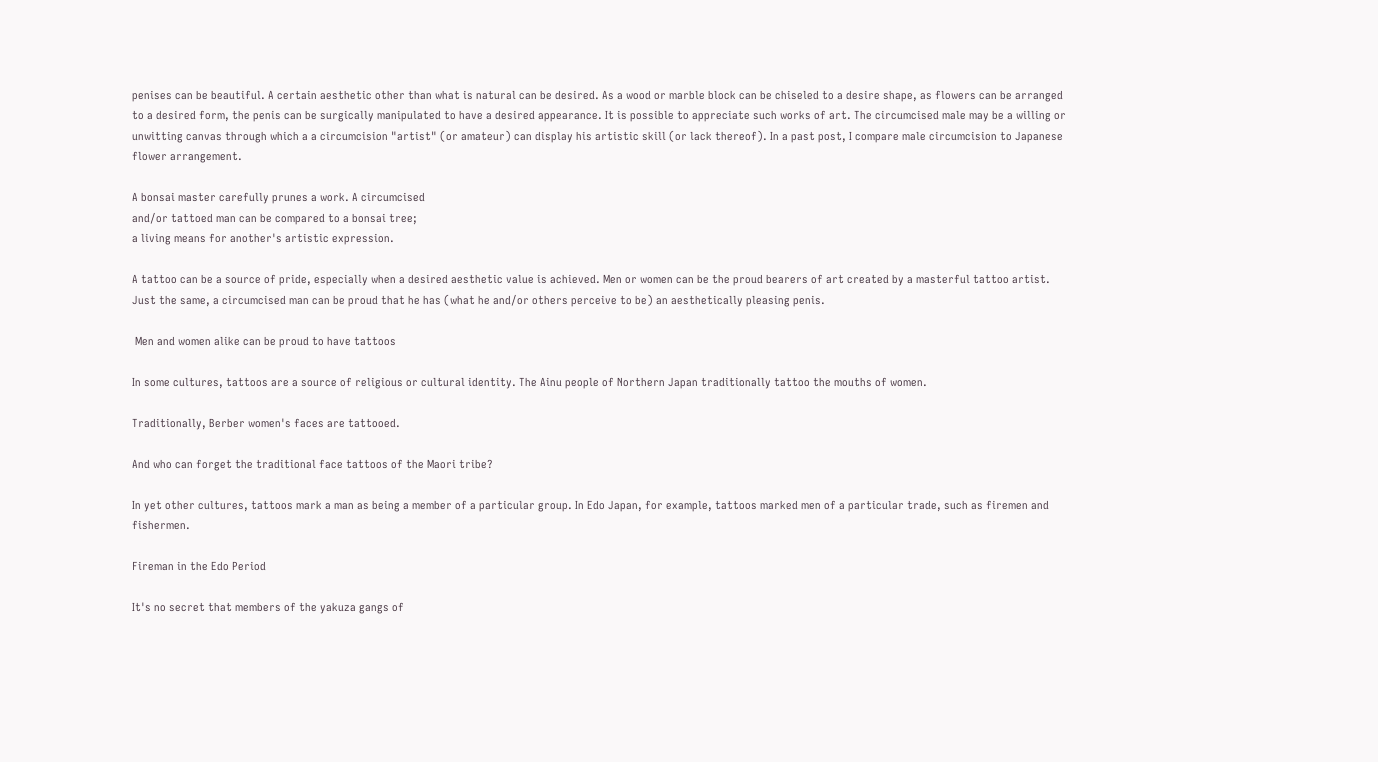penises can be beautiful. A certain aesthetic other than what is natural can be desired. As a wood or marble block can be chiseled to a desire shape, as flowers can be arranged to a desired form, the penis can be surgically manipulated to have a desired appearance. It is possible to appreciate such works of art. The circumcised male may be a willing or unwitting canvas through which a a circumcision "artist" (or amateur) can display his artistic skill (or lack thereof). In a past post, I compare male circumcision to Japanese flower arrangement.

A bonsai master carefully prunes a work. A circumcised
and/or tattoed man can be compared to a bonsai tree;
a living means for another's artistic expression.

A tattoo can be a source of pride, especially when a desired aesthetic value is achieved. Men or women can be the proud bearers of art created by a masterful tattoo artist. Just the same, a circumcised man can be proud that he has (what he and/or others perceive to be) an aesthetically pleasing penis.

 Men and women alike can be proud to have tattoos

In some cultures, tattoos are a source of religious or cultural identity. The Ainu people of Northern Japan traditionally tattoo the mouths of women.

Traditionally, Berber women's faces are tattooed.

And who can forget the traditional face tattoos of the Maori tribe?

In yet other cultures, tattoos mark a man as being a member of a particular group. In Edo Japan, for example, tattoos marked men of a particular trade, such as firemen and fishermen.

Fireman in the Edo Period

It's no secret that members of the yakuza gangs of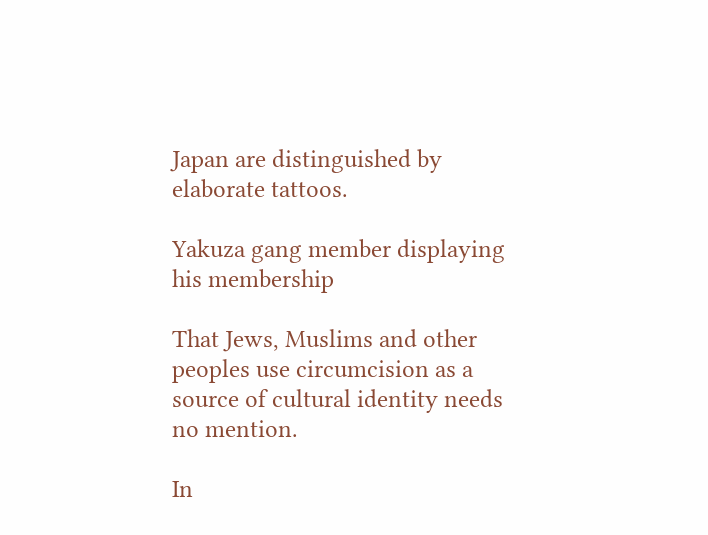Japan are distinguished by elaborate tattoos.

Yakuza gang member displaying his membership

That Jews, Muslims and other peoples use circumcision as a source of cultural identity needs no mention.

In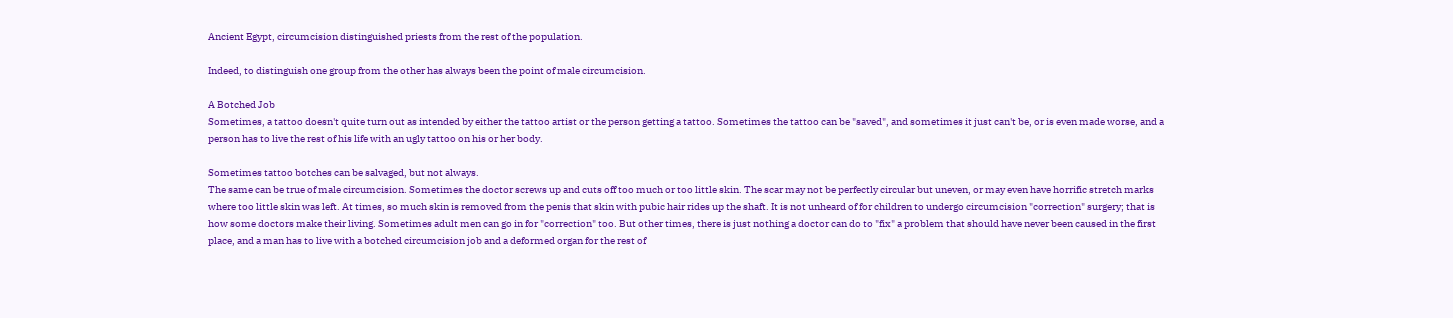Ancient Egypt, circumcision distinguished priests from the rest of the population.

Indeed, to distinguish one group from the other has always been the point of male circumcision.

A Botched Job
Sometimes, a tattoo doesn't quite turn out as intended by either the tattoo artist or the person getting a tattoo. Sometimes the tattoo can be "saved", and sometimes it just can't be, or is even made worse, and a person has to live the rest of his life with an ugly tattoo on his or her body.

Sometimes tattoo botches can be salvaged, but not always.
The same can be true of male circumcision. Sometimes the doctor screws up and cuts off too much or too little skin. The scar may not be perfectly circular but uneven, or may even have horrific stretch marks where too little skin was left. At times, so much skin is removed from the penis that skin with pubic hair rides up the shaft. It is not unheard of for children to undergo circumcision "correction" surgery; that is how some doctors make their living. Sometimes adult men can go in for "correction" too. But other times, there is just nothing a doctor can do to "fix" a problem that should have never been caused in the first place, and a man has to live with a botched circumcision job and a deformed organ for the rest of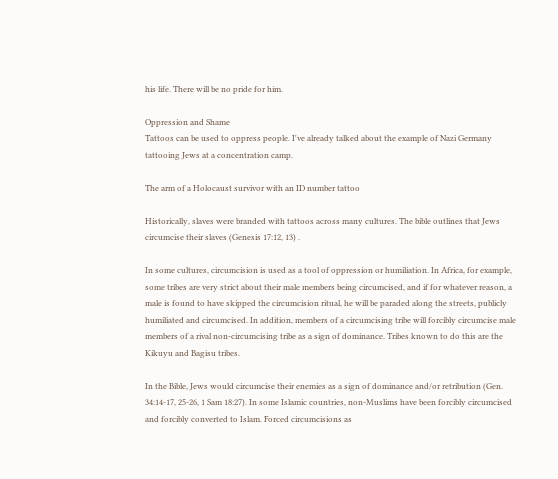his life. There will be no pride for him.

Oppression and Shame
Tattoos can be used to oppress people. I've already talked about the example of Nazi Germany tattooing Jews at a concentration camp.

The arm of a Holocaust survivor with an ID number tattoo

Historically, slaves were branded with tattoos across many cultures. The bible outlines that Jews circumcise their slaves (Genesis 17:12, 13) .

In some cultures, circumcision is used as a tool of oppression or humiliation. In Africa, for example, some tribes are very strict about their male members being circumcised, and if for whatever reason, a male is found to have skipped the circumcision ritual, he will be paraded along the streets, publicly humiliated and circumcised. In addition, members of a circumcising tribe will forcibly circumcise male members of a rival non-circumcising tribe as a sign of dominance. Tribes known to do this are the Kikuyu and Bagisu tribes.

In the Bible, Jews would circumcise their enemies as a sign of dominance and/or retribution (Gen. 34:14-17, 25-26, 1 Sam 18:27). In some Islamic countries, non-Muslims have been forcibly circumcised and forcibly converted to Islam. Forced circumcisions as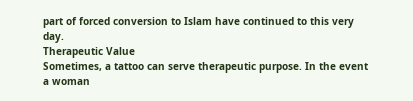part of forced conversion to Islam have continued to this very day.
Therapeutic Value
Sometimes, a tattoo can serve therapeutic purpose. In the event a woman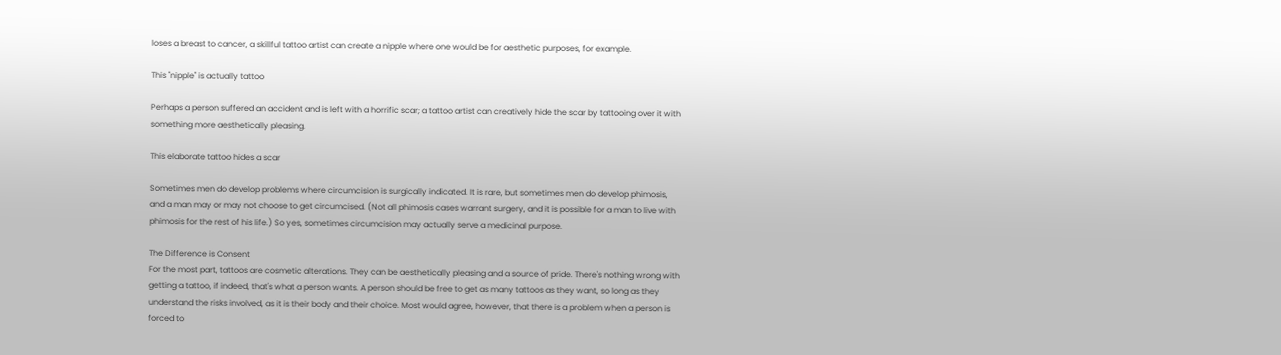loses a breast to cancer, a skillful tattoo artist can create a nipple where one would be for aesthetic purposes, for example.

This "nipple" is actually tattoo

Perhaps a person suffered an accident and is left with a horrific scar; a tattoo artist can creatively hide the scar by tattooing over it with something more aesthetically pleasing.

This elaborate tattoo hides a scar

Sometimes men do develop problems where circumcision is surgically indicated. It is rare, but sometimes men do develop phimosis, and a man may or may not choose to get circumcised. (Not all phimosis cases warrant surgery, and it is possible for a man to live with phimosis for the rest of his life.) So yes, sometimes circumcision may actually serve a medicinal purpose.

The Difference is Consent
For the most part, tattoos are cosmetic alterations. They can be aesthetically pleasing and a source of pride. There's nothing wrong with getting a tattoo, if indeed, that's what a person wants. A person should be free to get as many tattoos as they want, so long as they understand the risks involved, as it is their body and their choice. Most would agree, however, that there is a problem when a person is forced to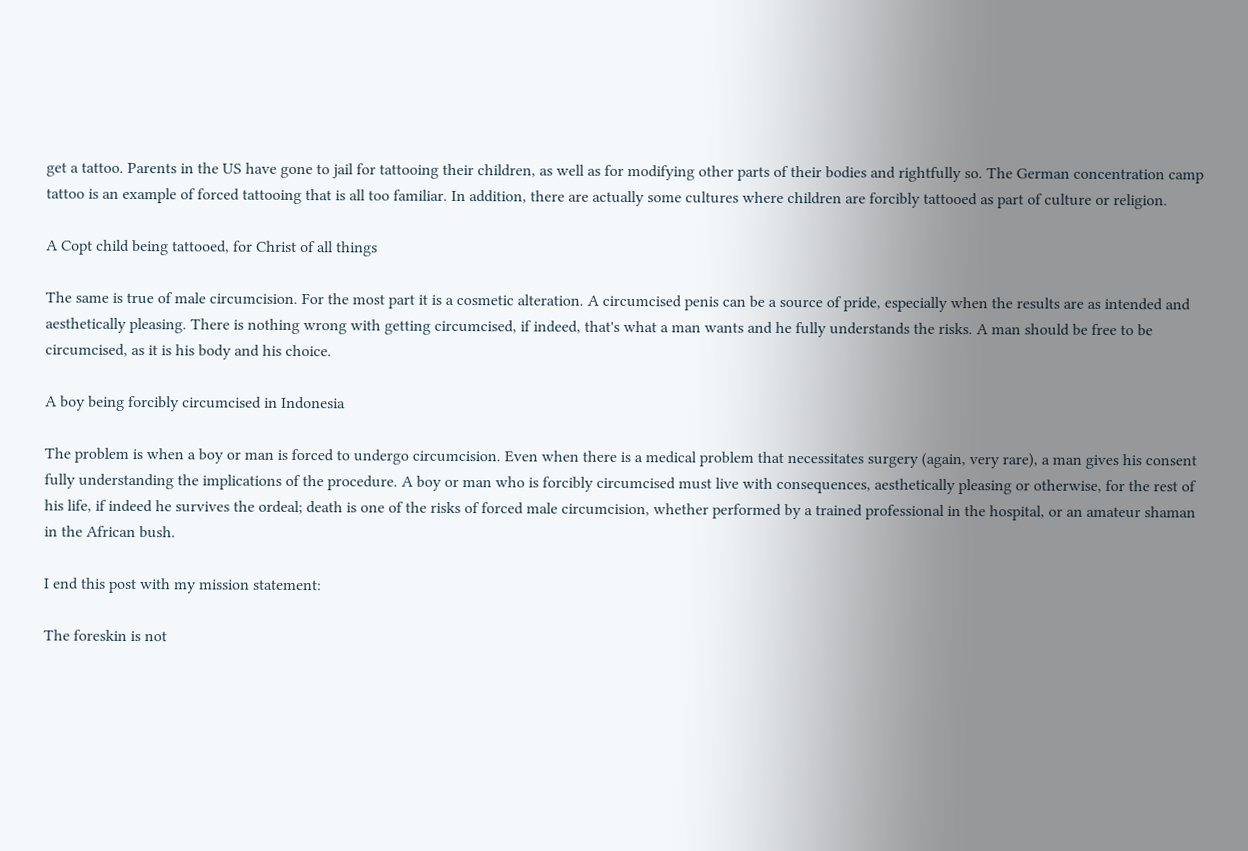get a tattoo. Parents in the US have gone to jail for tattooing their children, as well as for modifying other parts of their bodies and rightfully so. The German concentration camp tattoo is an example of forced tattooing that is all too familiar. In addition, there are actually some cultures where children are forcibly tattooed as part of culture or religion.

A Copt child being tattooed, for Christ of all things

The same is true of male circumcision. For the most part it is a cosmetic alteration. A circumcised penis can be a source of pride, especially when the results are as intended and aesthetically pleasing. There is nothing wrong with getting circumcised, if indeed, that's what a man wants and he fully understands the risks. A man should be free to be circumcised, as it is his body and his choice.

A boy being forcibly circumcised in Indonesia

The problem is when a boy or man is forced to undergo circumcision. Even when there is a medical problem that necessitates surgery (again, very rare), a man gives his consent fully understanding the implications of the procedure. A boy or man who is forcibly circumcised must live with consequences, aesthetically pleasing or otherwise, for the rest of his life, if indeed he survives the ordeal; death is one of the risks of forced male circumcision, whether performed by a trained professional in the hospital, or an amateur shaman in the African bush.

I end this post with my mission statement:

The foreskin is not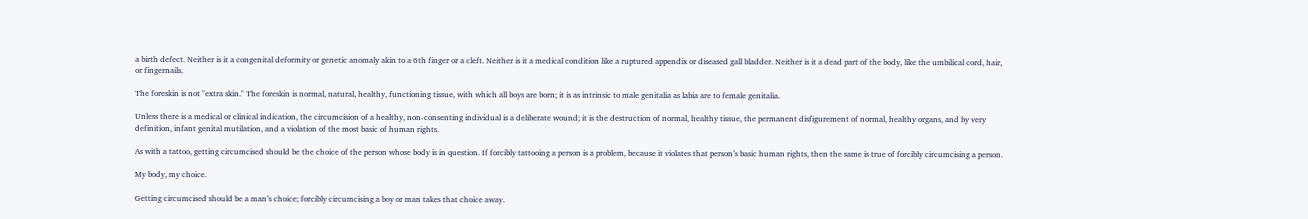a birth defect. Neither is it a congenital deformity or genetic anomaly akin to a 6th finger or a cleft. Neither is it a medical condition like a ruptured appendix or diseased gall bladder. Neither is it a dead part of the body, like the umbilical cord, hair, or fingernails.

The foreskin is not "extra skin." The foreskin is normal, natural, healthy, functioning tissue, with which all boys are born; it is as intrinsic to male genitalia as labia are to female genitalia.

Unless there is a medical or clinical indication, the circumcision of a healthy, non-consenting individual is a deliberate wound; it is the destruction of normal, healthy tissue, the permanent disfigurement of normal, healthy organs, and by very definition, infant genital mutilation, and a violation of the most basic of human rights.

As with a tattoo, getting circumcised should be the choice of the person whose body is in question. If forcibly tattooing a person is a problem, because it violates that person’s basic human rights, then the same is true of forcibly circumcising a person.

My body, my choice.

Getting circumcised should be a man’s choice; forcibly circumcising a boy or man takes that choice away.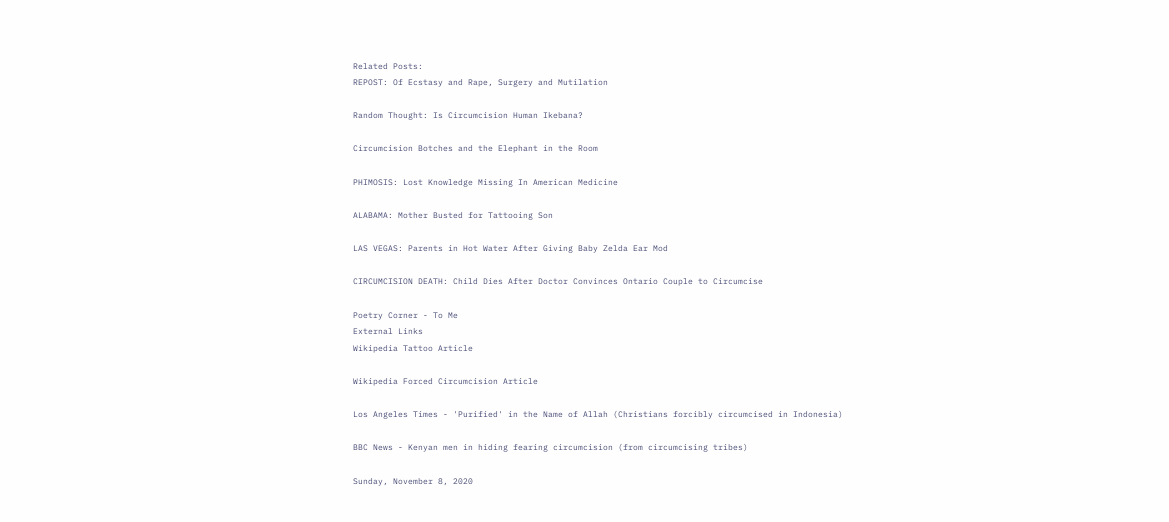Related Posts:
REPOST: Of Ecstasy and Rape, Surgery and Mutilation

Random Thought: Is Circumcision Human Ikebana?

Circumcision Botches and the Elephant in the Room

PHIMOSIS: Lost Knowledge Missing In American Medicine

ALABAMA: Mother Busted for Tattooing Son

LAS VEGAS: Parents in Hot Water After Giving Baby Zelda Ear Mod

CIRCUMCISION DEATH: Child Dies After Doctor Convinces Ontario Couple to Circumcise

Poetry Corner - To Me
External Links
Wikipedia Tattoo Article

Wikipedia Forced Circumcision Article

Los Angeles Times - 'Purified' in the Name of Allah (Christians forcibly circumcised in Indonesia)

BBC News - Kenyan men in hiding fearing circumcision (from circumcising tribes)

Sunday, November 8, 2020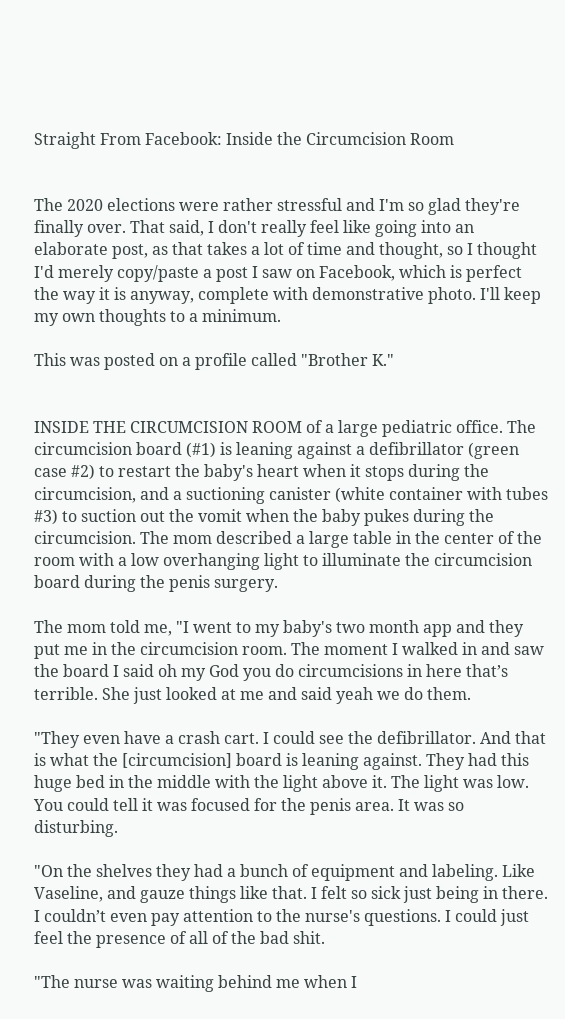Straight From Facebook: Inside the Circumcision Room


The 2020 elections were rather stressful and I'm so glad they're finally over. That said, I don't really feel like going into an elaborate post, as that takes a lot of time and thought, so I thought I'd merely copy/paste a post I saw on Facebook, which is perfect the way it is anyway, complete with demonstrative photo. I'll keep my own thoughts to a minimum.

This was posted on a profile called "Brother K."


INSIDE THE CIRCUMCISION ROOM of a large pediatric office. The circumcision board (#1) is leaning against a defibrillator (green case #2) to restart the baby's heart when it stops during the circumcision, and a suctioning canister (white container with tubes #3) to suction out the vomit when the baby pukes during the circumcision. The mom described a large table in the center of the room with a low overhanging light to illuminate the circumcision board during the penis surgery.

The mom told me, "I went to my baby's two month app and they put me in the circumcision room. The moment I walked in and saw the board I said oh my God you do circumcisions in here that’s terrible. She just looked at me and said yeah we do them.

"They even have a crash cart. I could see the defibrillator. And that is what the [circumcision] board is leaning against. They had this huge bed in the middle with the light above it. The light was low. You could tell it was focused for the penis area. It was so disturbing.

"On the shelves they had a bunch of equipment and labeling. Like Vaseline, and gauze things like that. I felt so sick just being in there. I couldn’t even pay attention to the nurse's questions. I could just feel the presence of all of the bad shit.

"The nurse was waiting behind me when I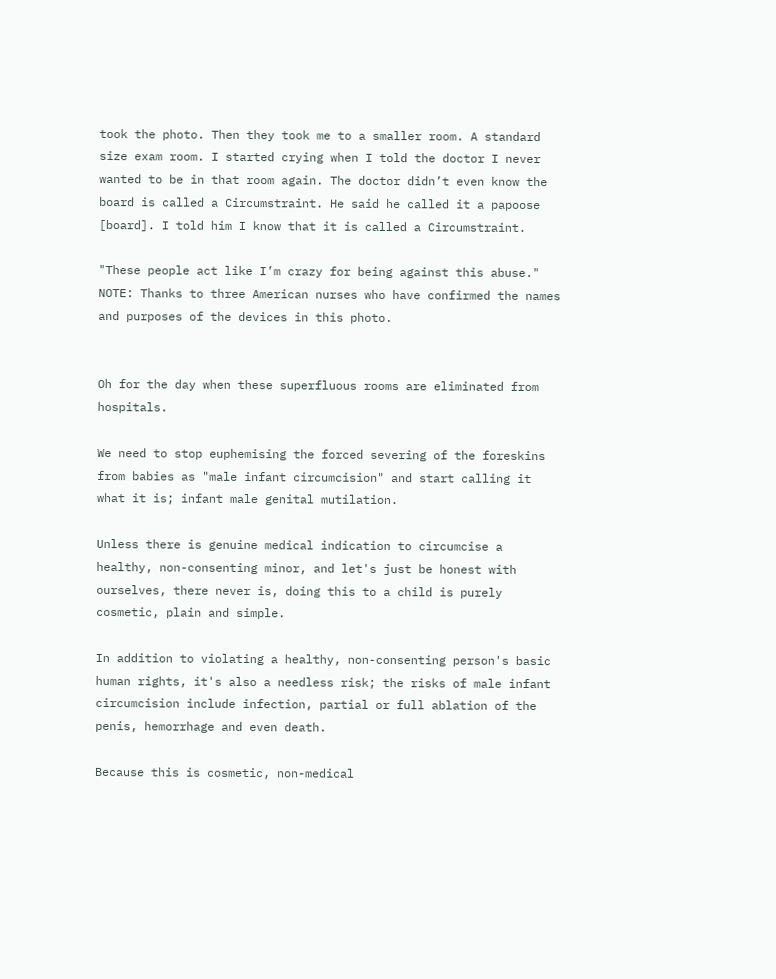took the photo. Then they took me to a smaller room. A standard size exam room. I started crying when I told the doctor I never wanted to be in that room again. The doctor didn’t even know the board is called a Circumstraint. He said he called it a papoose [board]. I told him I know that it is called a Circumstraint.

"These people act like I’m crazy for being against this abuse."
NOTE: Thanks to three American nurses who have confirmed the names and purposes of the devices in this photo.


Oh for the day when these superfluous rooms are eliminated from hospitals.

We need to stop euphemising the forced severing of the foreskins from babies as "male infant circumcision" and start calling it what it is; infant male genital mutilation.

Unless there is genuine medical indication to circumcise a healthy, non-consenting minor, and let's just be honest with ourselves, there never is, doing this to a child is purely cosmetic, plain and simple.

In addition to violating a healthy, non-consenting person's basic human rights, it's also a needless risk; the risks of male infant circumcision include infection, partial or full ablation of the penis, hemorrhage and even death.

Because this is cosmetic, non-medical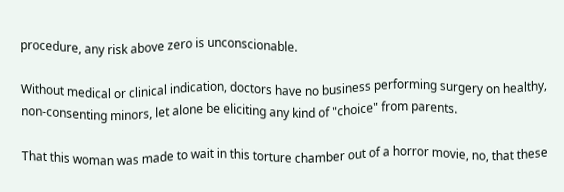procedure, any risk above zero is unconscionable.

Without medical or clinical indication, doctors have no business performing surgery on healthy, non-consenting minors, let alone be eliciting any kind of "choice" from parents.

That this woman was made to wait in this torture chamber out of a horror movie, no, that these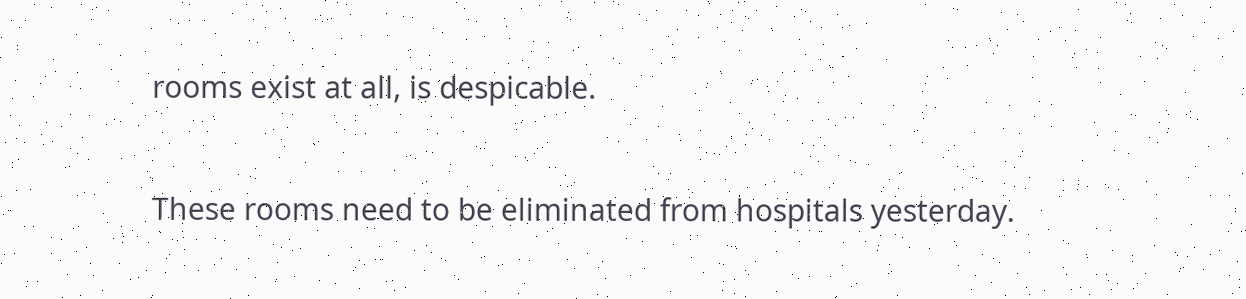rooms exist at all, is despicable.

These rooms need to be eliminated from hospitals yesterday.